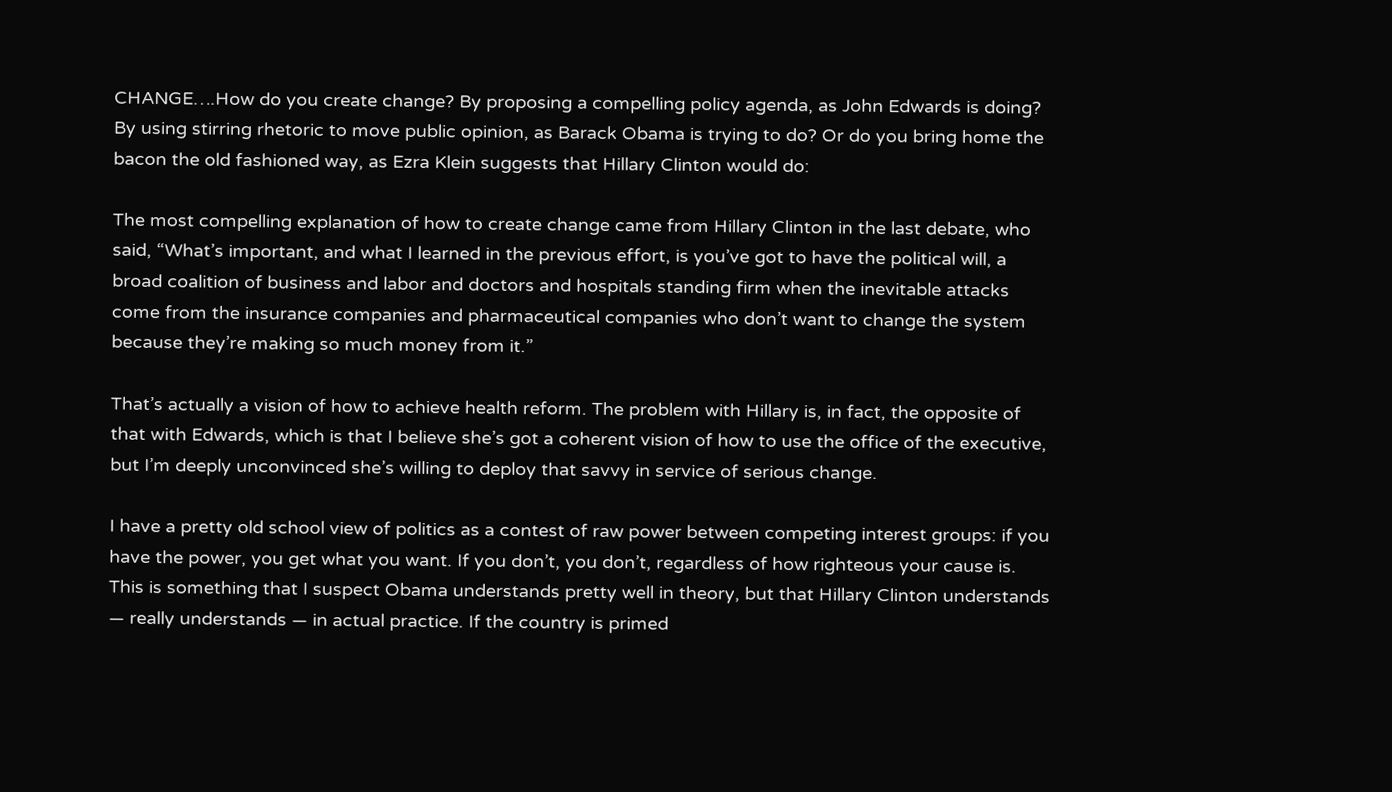CHANGE….How do you create change? By proposing a compelling policy agenda, as John Edwards is doing? By using stirring rhetoric to move public opinion, as Barack Obama is trying to do? Or do you bring home the bacon the old fashioned way, as Ezra Klein suggests that Hillary Clinton would do:

The most compelling explanation of how to create change came from Hillary Clinton in the last debate, who said, “What’s important, and what I learned in the previous effort, is you’ve got to have the political will, a broad coalition of business and labor and doctors and hospitals standing firm when the inevitable attacks come from the insurance companies and pharmaceutical companies who don’t want to change the system because they’re making so much money from it.”

That’s actually a vision of how to achieve health reform. The problem with Hillary is, in fact, the opposite of that with Edwards, which is that I believe she’s got a coherent vision of how to use the office of the executive, but I’m deeply unconvinced she’s willing to deploy that savvy in service of serious change.

I have a pretty old school view of politics as a contest of raw power between competing interest groups: if you have the power, you get what you want. If you don’t, you don’t, regardless of how righteous your cause is. This is something that I suspect Obama understands pretty well in theory, but that Hillary Clinton understands — really understands — in actual practice. If the country is primed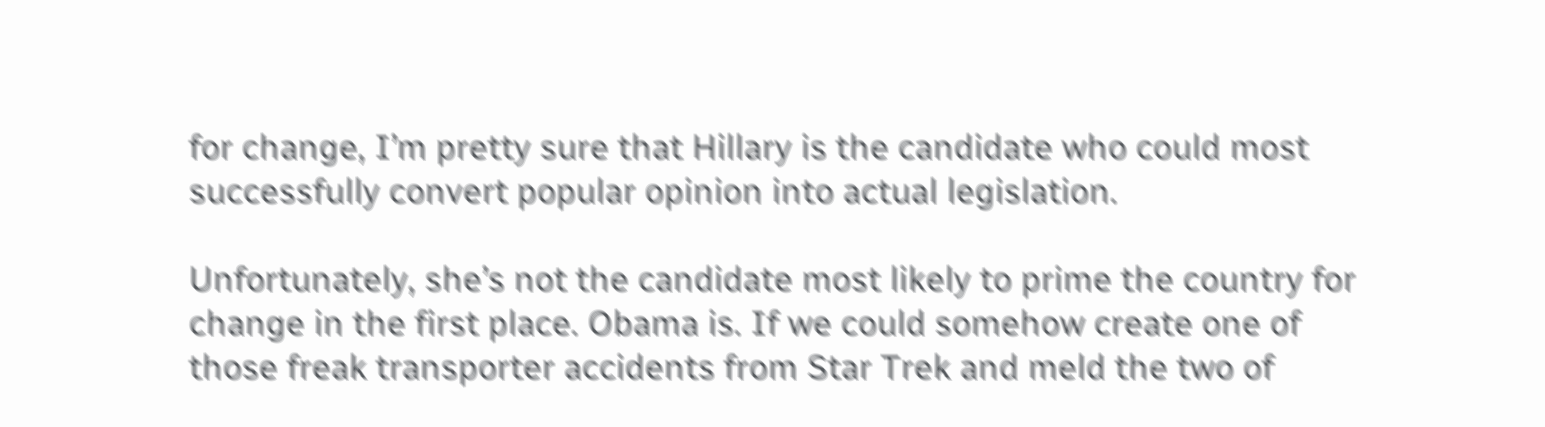for change, I’m pretty sure that Hillary is the candidate who could most successfully convert popular opinion into actual legislation.

Unfortunately, she’s not the candidate most likely to prime the country for change in the first place. Obama is. If we could somehow create one of those freak transporter accidents from Star Trek and meld the two of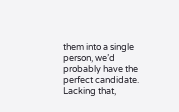them into a single person, we’d probably have the perfect candidate. Lacking that,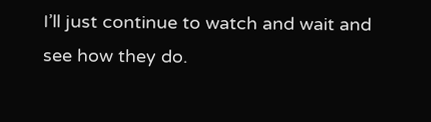I’ll just continue to watch and wait and see how they do.